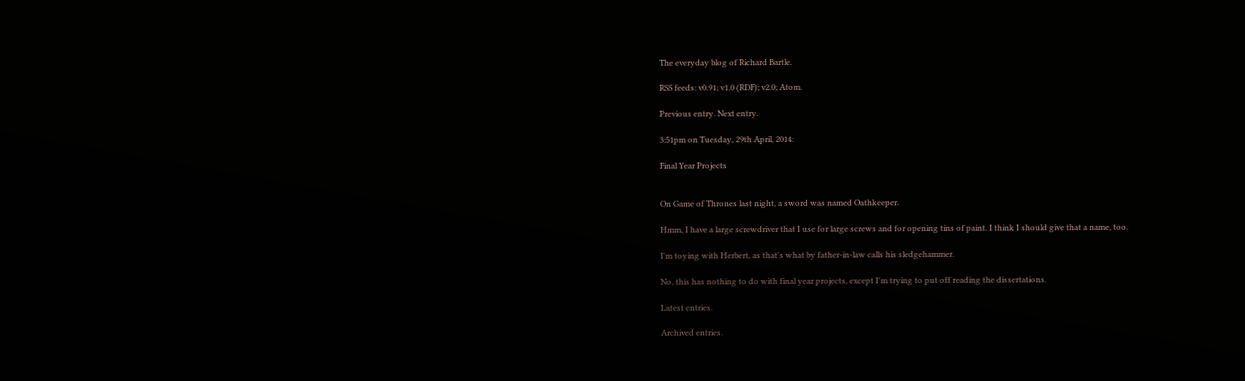The everyday blog of Richard Bartle.

RSS feeds: v0.91; v1.0 (RDF); v2.0; Atom.

Previous entry. Next entry.

3:51pm on Tuesday, 29th April, 2014:

Final Year Projects


On Game of Thrones last night, a sword was named Oathkeeper.

Hmm, I have a large screwdriver that I use for large screws and for opening tins of paint. I think I should give that a name, too.

I'm toying with Herbert, as that's what by father-in-law calls his sledgehammer.

No, this has nothing to do with final year projects, except I'm trying to put off reading the dissertations.

Latest entries.

Archived entries.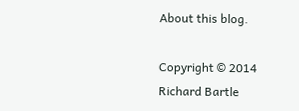About this blog.

Copyright © 2014 Richard Bartle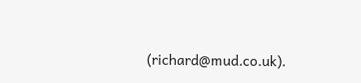(richard@mud.co.uk).